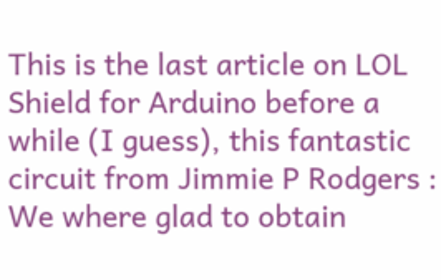This is the last article on LOL Shield for Arduino before a while (I guess), this fantastic circuit from Jimmie P Rodgers : We where glad to obtain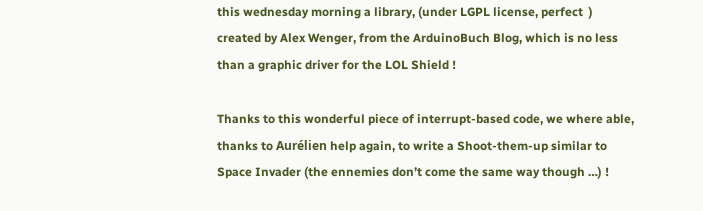this wednesday morning a library, (under LGPL license, perfect  ) created by Alex Wenger, from the ArduinoBuch Blog, which is no less than a graphic driver for the LOL Shield !

Thanks to this wonderful piece of interrupt-based code, we where able, thanks to Aurélien help again, to write a Shoot-them-up similar to Space Invader (the ennemies don’t come the same way though …) !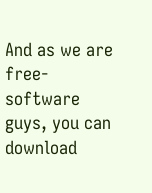And as we are free-software guys, you can download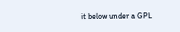it below under a GPL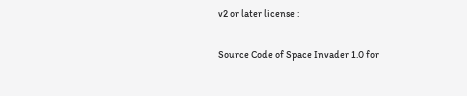v2 or later license :

Source Code of Space Invader 1.0 for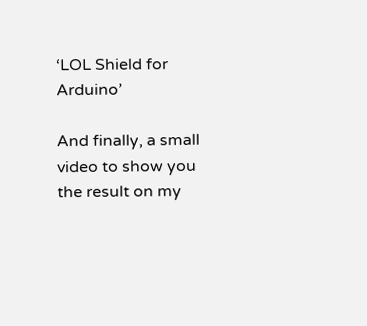‘LOL Shield for Arduino’

And finally, a small video to show you the result on my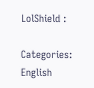LolShield :

Categories: English